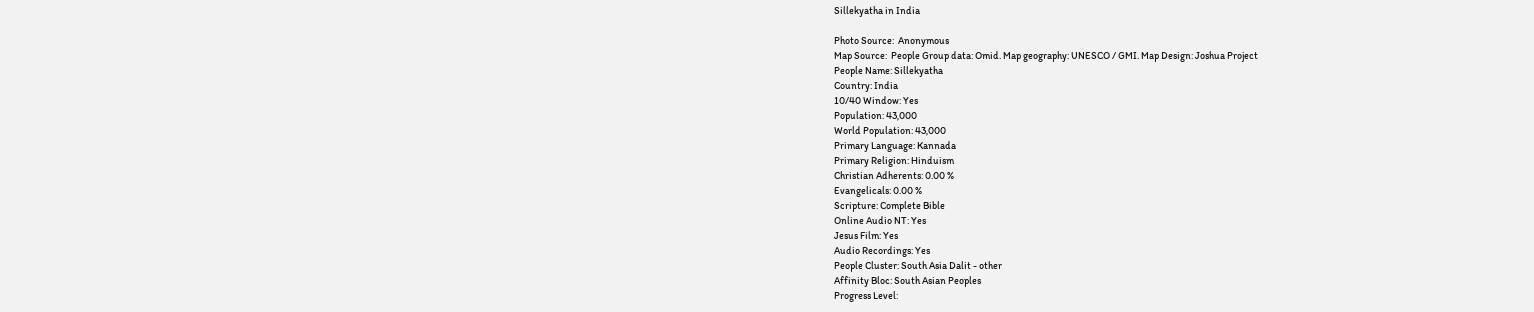Sillekyatha in India

Photo Source:  Anonymous
Map Source:  People Group data: Omid. Map geography: UNESCO / GMI. Map Design: Joshua Project
People Name: Sillekyatha
Country: India
10/40 Window: Yes
Population: 43,000
World Population: 43,000
Primary Language: Kannada
Primary Religion: Hinduism
Christian Adherents: 0.00 %
Evangelicals: 0.00 %
Scripture: Complete Bible
Online Audio NT: Yes
Jesus Film: Yes
Audio Recordings: Yes
People Cluster: South Asia Dalit - other
Affinity Bloc: South Asian Peoples
Progress Level: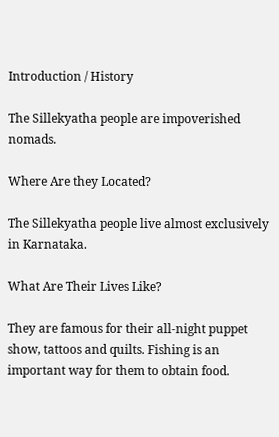Introduction / History

The Sillekyatha people are impoverished nomads.

Where Are they Located?

The Sillekyatha people live almost exclusively in Karnataka.

What Are Their Lives Like?

They are famous for their all-night puppet show, tattoos and quilts. Fishing is an important way for them to obtain food.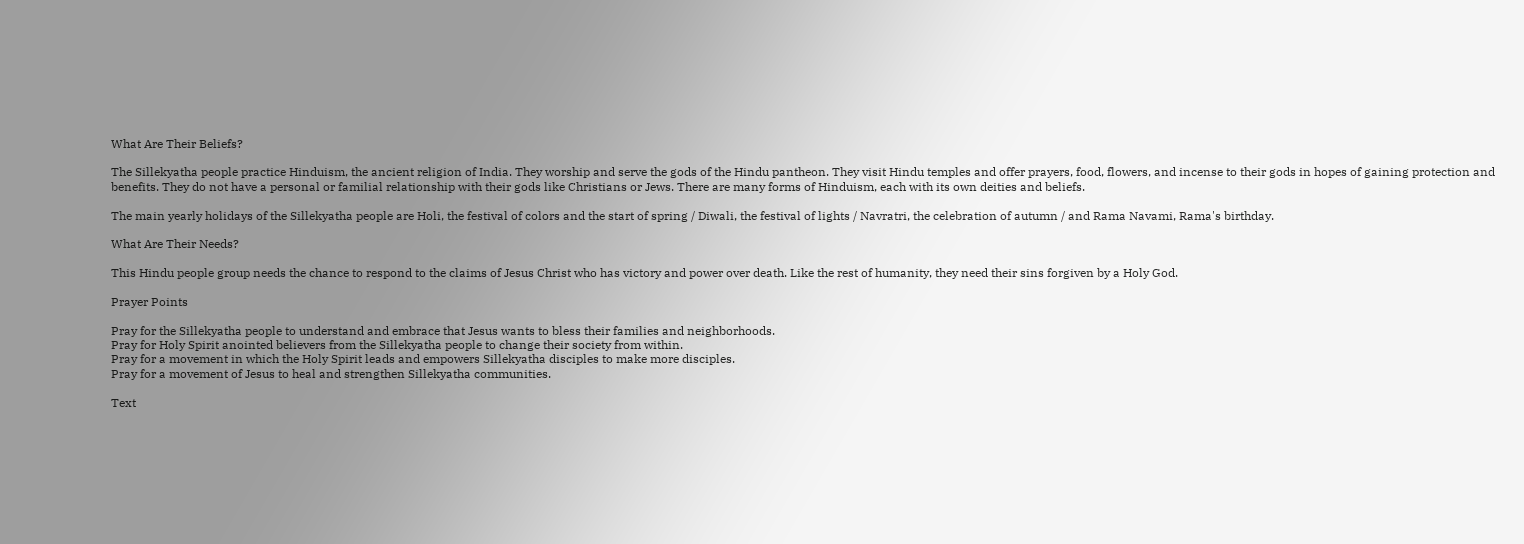What Are Their Beliefs?

The Sillekyatha people practice Hinduism, the ancient religion of India. They worship and serve the gods of the Hindu pantheon. They visit Hindu temples and offer prayers, food, flowers, and incense to their gods in hopes of gaining protection and benefits. They do not have a personal or familial relationship with their gods like Christians or Jews. There are many forms of Hinduism, each with its own deities and beliefs.

The main yearly holidays of the Sillekyatha people are Holi, the festival of colors and the start of spring / Diwali, the festival of lights / Navratri, the celebration of autumn / and Rama Navami, Rama's birthday.

What Are Their Needs?

This Hindu people group needs the chance to respond to the claims of Jesus Christ who has victory and power over death. Like the rest of humanity, they need their sins forgiven by a Holy God.

Prayer Points

Pray for the Sillekyatha people to understand and embrace that Jesus wants to bless their families and neighborhoods.
Pray for Holy Spirit anointed believers from the Sillekyatha people to change their society from within.
Pray for a movement in which the Holy Spirit leads and empowers Sillekyatha disciples to make more disciples.
Pray for a movement of Jesus to heal and strengthen Sillekyatha communities.

Text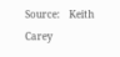Source:   Keith Carey